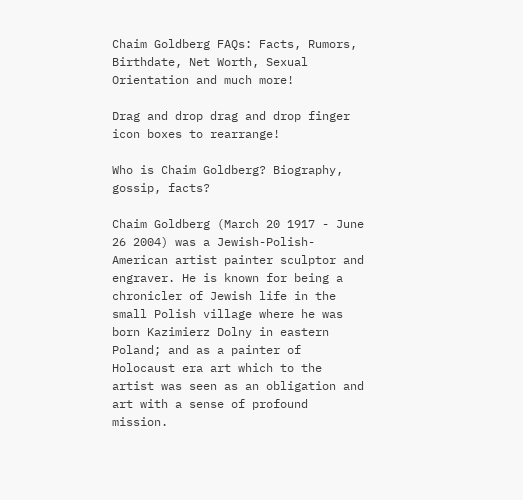Chaim Goldberg FAQs: Facts, Rumors, Birthdate, Net Worth, Sexual Orientation and much more!

Drag and drop drag and drop finger icon boxes to rearrange!

Who is Chaim Goldberg? Biography, gossip, facts?

Chaim Goldberg (March 20 1917 - June 26 2004) was a Jewish-Polish-American artist painter sculptor and engraver. He is known for being a chronicler of Jewish life in the small Polish village where he was born Kazimierz Dolny in eastern Poland; and as a painter of Holocaust era art which to the artist was seen as an obligation and art with a sense of profound mission.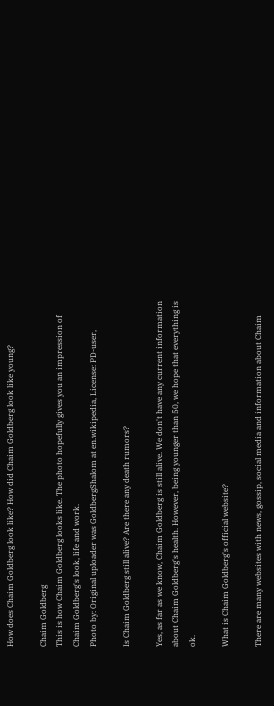How does Chaim Goldberg look like? How did Chaim Goldberg look like young?

Chaim Goldberg
This is how Chaim Goldberg looks like. The photo hopefully gives you an impression of Chaim Goldberg's look, life and work.
Photo by: Original uploader was GoldbergShalom at en.wikipedia, License: PD-user,

Is Chaim Goldberg still alive? Are there any death rumors?

Yes, as far as we know, Chaim Goldberg is still alive. We don't have any current information about Chaim Goldberg's health. However, being younger than 50, we hope that everything is ok.

What is Chaim Goldberg's official website?

There are many websites with news, gossip, social media and information about Chaim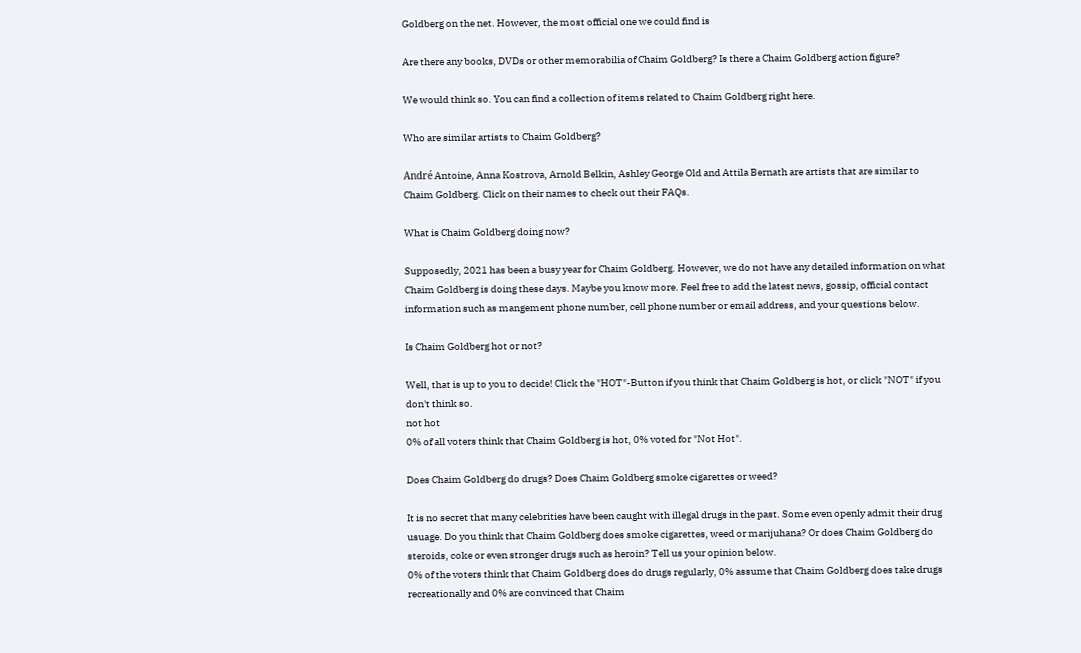Goldberg on the net. However, the most official one we could find is

Are there any books, DVDs or other memorabilia of Chaim Goldberg? Is there a Chaim Goldberg action figure?

We would think so. You can find a collection of items related to Chaim Goldberg right here.

Who are similar artists to Chaim Goldberg?

André Antoine, Anna Kostrova, Arnold Belkin, Ashley George Old and Attila Bernath are artists that are similar to Chaim Goldberg. Click on their names to check out their FAQs.

What is Chaim Goldberg doing now?

Supposedly, 2021 has been a busy year for Chaim Goldberg. However, we do not have any detailed information on what Chaim Goldberg is doing these days. Maybe you know more. Feel free to add the latest news, gossip, official contact information such as mangement phone number, cell phone number or email address, and your questions below.

Is Chaim Goldberg hot or not?

Well, that is up to you to decide! Click the "HOT"-Button if you think that Chaim Goldberg is hot, or click "NOT" if you don't think so.
not hot
0% of all voters think that Chaim Goldberg is hot, 0% voted for "Not Hot".

Does Chaim Goldberg do drugs? Does Chaim Goldberg smoke cigarettes or weed?

It is no secret that many celebrities have been caught with illegal drugs in the past. Some even openly admit their drug usuage. Do you think that Chaim Goldberg does smoke cigarettes, weed or marijuhana? Or does Chaim Goldberg do steroids, coke or even stronger drugs such as heroin? Tell us your opinion below.
0% of the voters think that Chaim Goldberg does do drugs regularly, 0% assume that Chaim Goldberg does take drugs recreationally and 0% are convinced that Chaim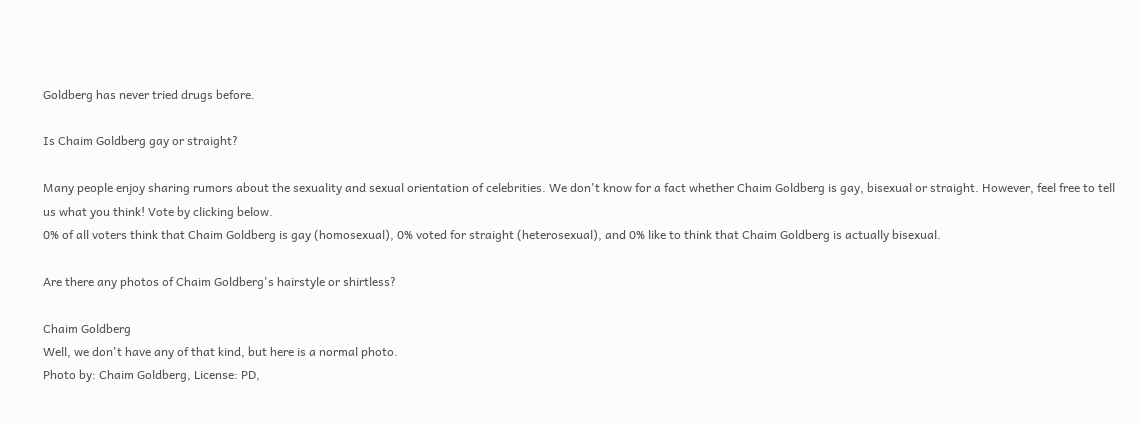Goldberg has never tried drugs before.

Is Chaim Goldberg gay or straight?

Many people enjoy sharing rumors about the sexuality and sexual orientation of celebrities. We don't know for a fact whether Chaim Goldberg is gay, bisexual or straight. However, feel free to tell us what you think! Vote by clicking below.
0% of all voters think that Chaim Goldberg is gay (homosexual), 0% voted for straight (heterosexual), and 0% like to think that Chaim Goldberg is actually bisexual.

Are there any photos of Chaim Goldberg's hairstyle or shirtless?

Chaim Goldberg
Well, we don't have any of that kind, but here is a normal photo.
Photo by: Chaim Goldberg, License: PD,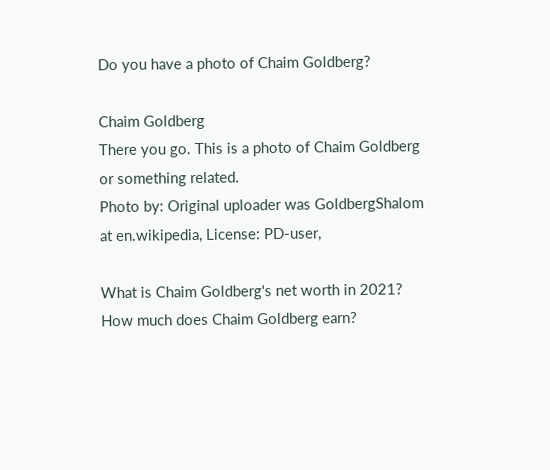Do you have a photo of Chaim Goldberg?

Chaim Goldberg
There you go. This is a photo of Chaim Goldberg or something related.
Photo by: Original uploader was GoldbergShalom at en.wikipedia, License: PD-user,

What is Chaim Goldberg's net worth in 2021? How much does Chaim Goldberg earn?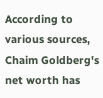According to various sources, Chaim Goldberg's net worth has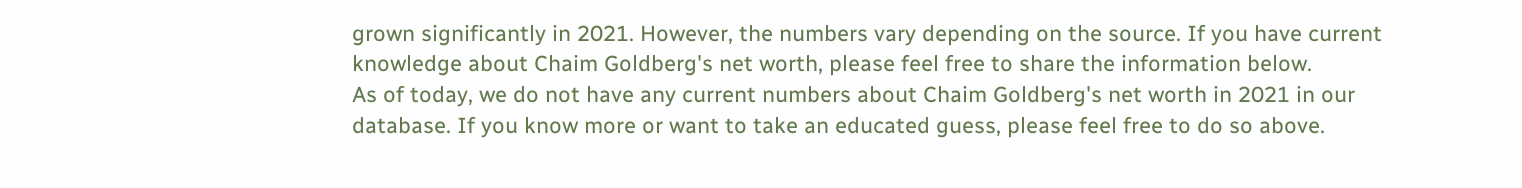grown significantly in 2021. However, the numbers vary depending on the source. If you have current knowledge about Chaim Goldberg's net worth, please feel free to share the information below.
As of today, we do not have any current numbers about Chaim Goldberg's net worth in 2021 in our database. If you know more or want to take an educated guess, please feel free to do so above.